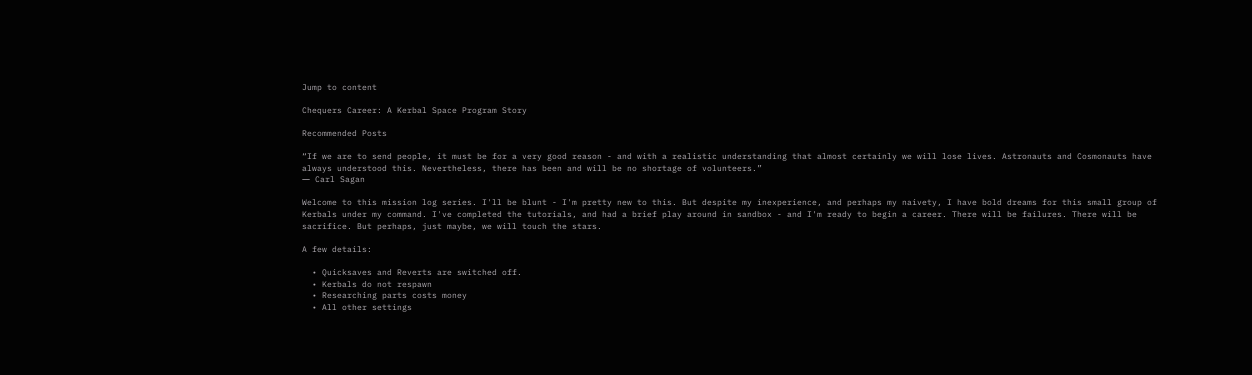Jump to content

Chequers Career: A Kerbal Space Program Story

Recommended Posts

“If we are to send people, it must be for a very good reason - and with a realistic understanding that almost certainly we will lose lives. Astronauts and Cosmonauts have always understood this. Nevertheless, there has been and will be no shortage of volunteers.”
― Carl Sagan

Welcome to this mission log series. I'll be blunt - I'm pretty new to this. But despite my inexperience, and perhaps my naivety, I have bold dreams for this small group of Kerbals under my command. I've completed the tutorials, and had a brief play around in sandbox - and I'm ready to begin a career. There will be failures. There will be sacrifice. But perhaps, just maybe, we will touch the stars.

A few details:

  • Quicksaves and Reverts are switched off.
  • Kerbals do not respawn
  • Researching parts costs money
  • All other settings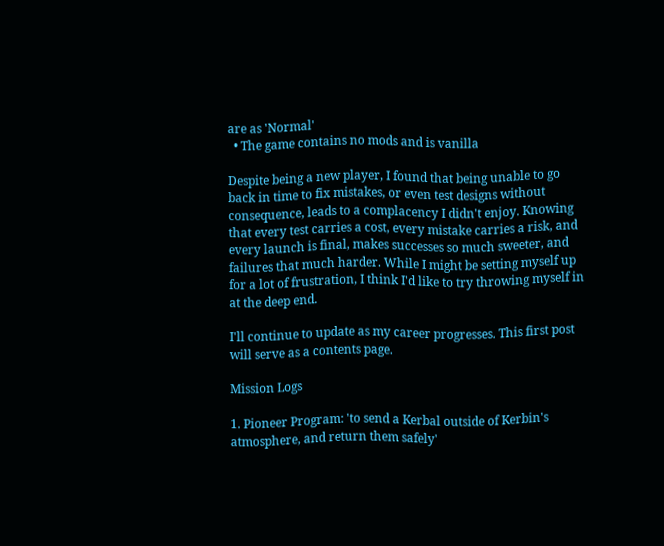are as 'Normal'
  • The game contains no mods and is vanilla

Despite being a new player, I found that being unable to go back in time to fix mistakes, or even test designs without consequence, leads to a complacency I didn't enjoy. Knowing that every test carries a cost, every mistake carries a risk, and every launch is final, makes successes so much sweeter, and failures that much harder. While I might be setting myself up for a lot of frustration, I think I'd like to try throwing myself in at the deep end.

I'll continue to update as my career progresses. This first post will serve as a contents page.

Mission Logs

1. Pioneer Program: 'to send a Kerbal outside of Kerbin's atmosphere, and return them safely'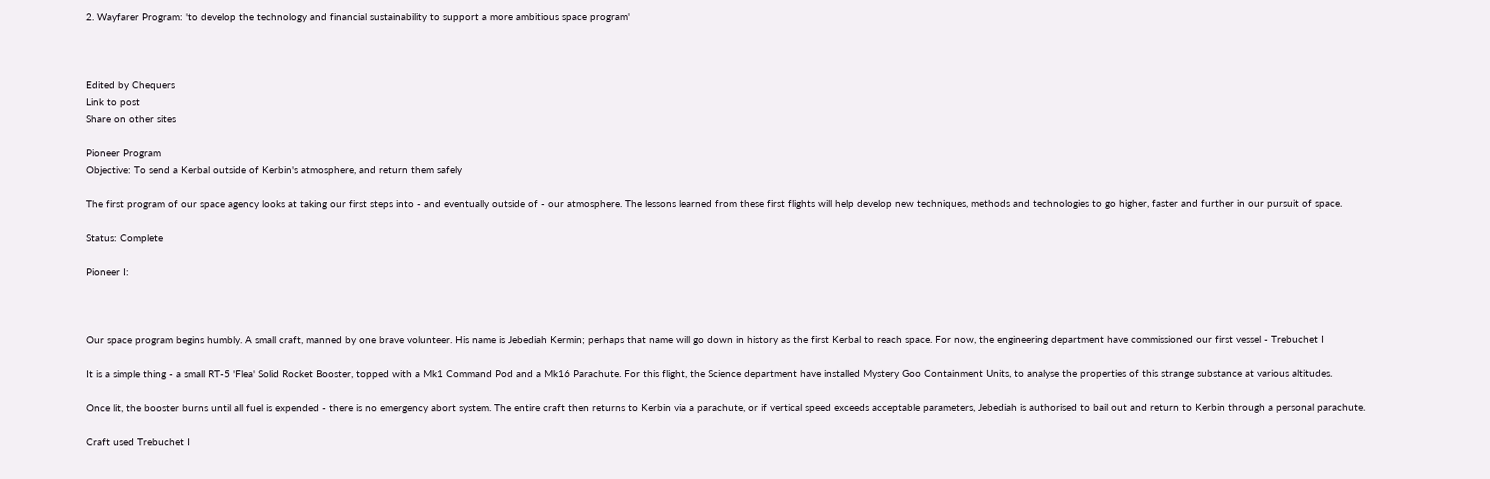2. Wayfarer Program: 'to develop the technology and financial sustainability to support a more ambitious space program'



Edited by Chequers
Link to post
Share on other sites

Pioneer Program
Objective: To send a Kerbal outside of Kerbin's atmosphere, and return them safely

The first program of our space agency looks at taking our first steps into - and eventually outside of - our atmosphere. The lessons learned from these first flights will help develop new techniques, methods and technologies to go higher, faster and further in our pursuit of space.

Status: Complete

Pioneer I:



Our space program begins humbly. A small craft, manned by one brave volunteer. His name is Jebediah Kermin; perhaps that name will go down in history as the first Kerbal to reach space. For now, the engineering department have commissioned our first vessel - Trebuchet I

It is a simple thing - a small RT-5 'Flea' Solid Rocket Booster, topped with a Mk1 Command Pod and a Mk16 Parachute. For this flight, the Science department have installed Mystery Goo Containment Units, to analyse the properties of this strange substance at various altitudes.

Once lit, the booster burns until all fuel is expended - there is no emergency abort system. The entire craft then returns to Kerbin via a parachute, or if vertical speed exceeds acceptable parameters, Jebediah is authorised to bail out and return to Kerbin through a personal parachute.

Craft used Trebuchet I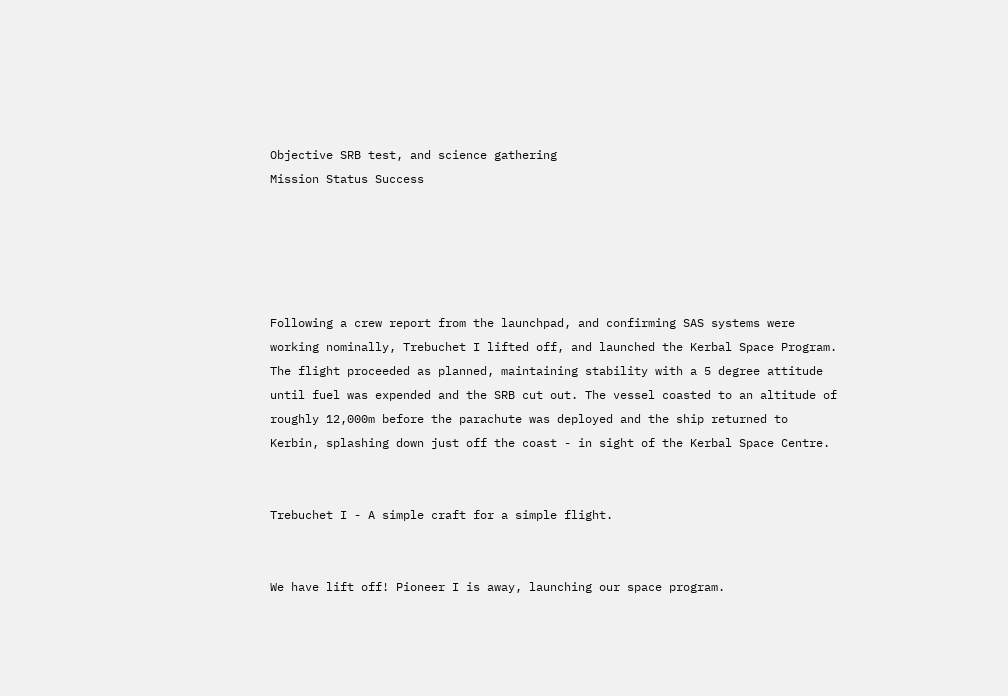Objective SRB test, and science gathering
Mission Status Success





Following a crew report from the launchpad, and confirming SAS systems were working nominally, Trebuchet I lifted off, and launched the Kerbal Space Program. The flight proceeded as planned, maintaining stability with a 5 degree attitude until fuel was expended and the SRB cut out. The vessel coasted to an altitude of roughly 12,000m before the parachute was deployed and the ship returned to Kerbin, splashing down just off the coast - in sight of the Kerbal Space Centre.


Trebuchet I - A simple craft for a simple flight.


We have lift off! Pioneer I is away, launching our space program.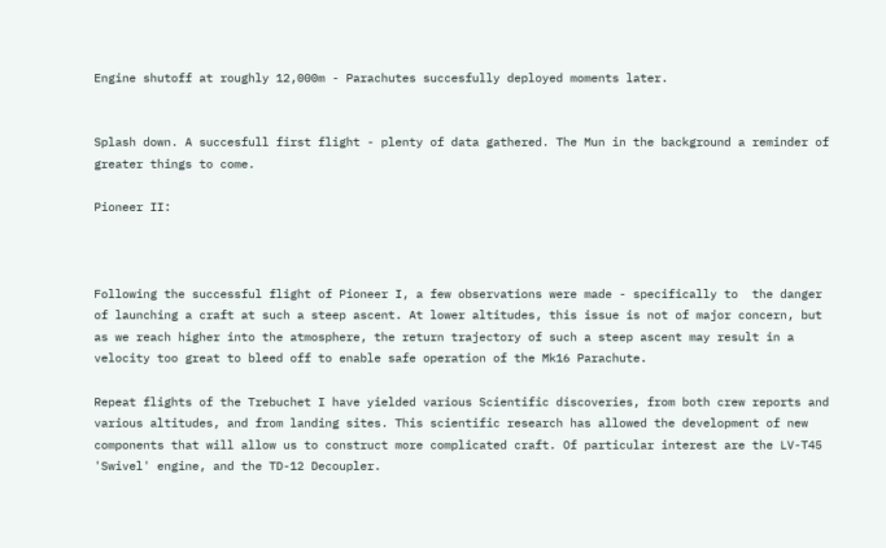Engine shutoff at roughly 12,000m - Parachutes succesfully deployed moments later.


Splash down. A succesfull first flight - plenty of data gathered. The Mun in the background a reminder of greater things to come.

Pioneer II:



Following the successful flight of Pioneer I, a few observations were made - specifically to  the danger of launching a craft at such a steep ascent. At lower altitudes, this issue is not of major concern, but as we reach higher into the atmosphere, the return trajectory of such a steep ascent may result in a velocity too great to bleed off to enable safe operation of the Mk16 Parachute.

Repeat flights of the Trebuchet I have yielded various Scientific discoveries, from both crew reports and various altitudes, and from landing sites. This scientific research has allowed the development of new components that will allow us to construct more complicated craft. Of particular interest are the LV-T45 'Swivel' engine, and the TD-12 Decoupler.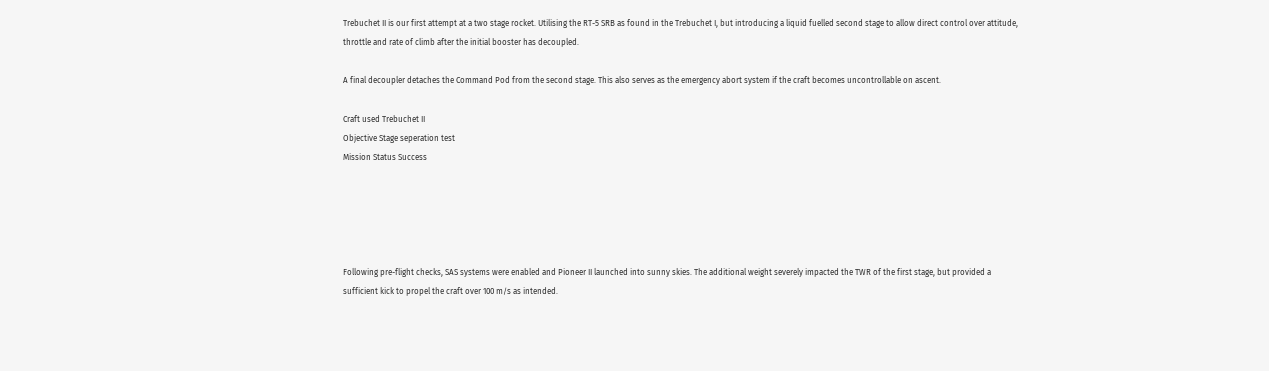Trebuchet II is our first attempt at a two stage rocket. Utilising the RT-5 SRB as found in the Trebuchet I, but introducing a liquid fuelled second stage to allow direct control over attitude, throttle and rate of climb after the initial booster has decoupled.

A final decoupler detaches the Command Pod from the second stage. This also serves as the emergency abort system if the craft becomes uncontrollable on ascent.

Craft used Trebuchet II
Objective Stage seperation test
Mission Status Success





Following pre-flight checks, SAS systems were enabled and Pioneer II launched into sunny skies. The additional weight severely impacted the TWR of the first stage, but provided a sufficient kick to propel the craft over 100 m/s as intended.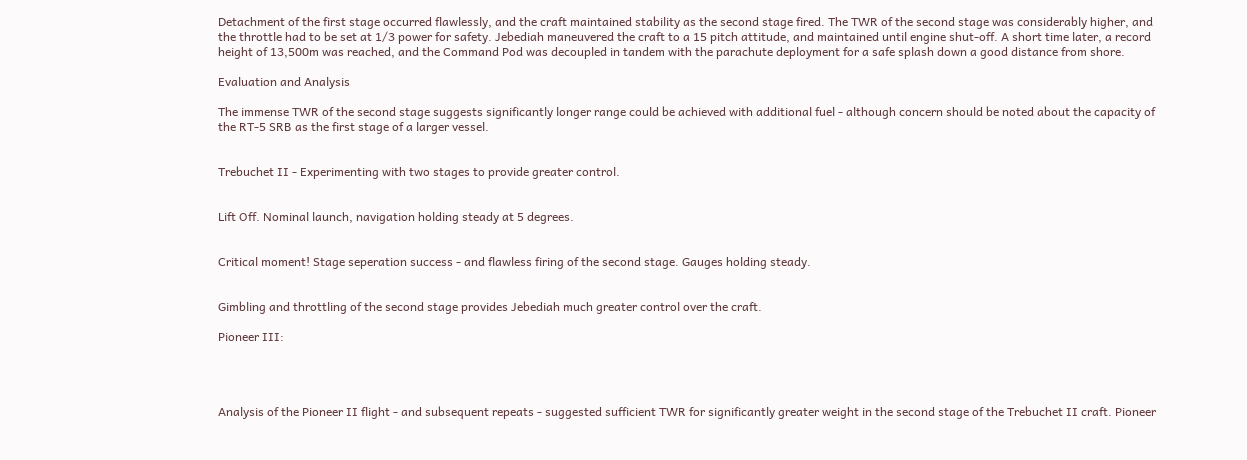Detachment of the first stage occurred flawlessly, and the craft maintained stability as the second stage fired. The TWR of the second stage was considerably higher, and the throttle had to be set at 1/3 power for safety. Jebediah maneuvered the craft to a 15 pitch attitude, and maintained until engine shut-off. A short time later, a record height of 13,500m was reached, and the Command Pod was decoupled in tandem with the parachute deployment for a safe splash down a good distance from shore.

Evaluation and Analysis

The immense TWR of the second stage suggests significantly longer range could be achieved with additional fuel - although concern should be noted about the capacity of the RT-5 SRB as the first stage of a larger vessel.


Trebuchet II - Experimenting with two stages to provide greater control.


Lift Off. Nominal launch, navigation holding steady at 5 degrees.


Critical moment! Stage seperation success - and flawless firing of the second stage. Gauges holding steady.


Gimbling and throttling of the second stage provides Jebediah much greater control over the craft.

Pioneer III:




Analysis of the Pioneer II flight - and subsequent repeats - suggested sufficient TWR for significantly greater weight in the second stage of the Trebuchet II craft. Pioneer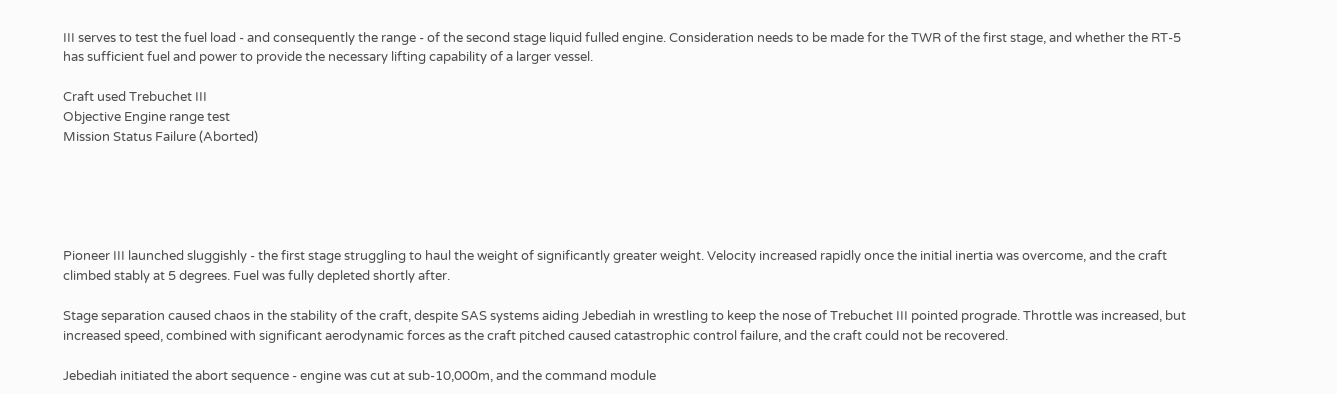III serves to test the fuel load - and consequently the range - of the second stage liquid fulled engine. Consideration needs to be made for the TWR of the first stage, and whether the RT-5 has sufficient fuel and power to provide the necessary lifting capability of a larger vessel.

Craft used Trebuchet III
Objective Engine range test
Mission Status Failure (Aborted)





Pioneer III launched sluggishly - the first stage struggling to haul the weight of significantly greater weight. Velocity increased rapidly once the initial inertia was overcome, and the craft climbed stably at 5 degrees. Fuel was fully depleted shortly after.

Stage separation caused chaos in the stability of the craft, despite SAS systems aiding Jebediah in wrestling to keep the nose of Trebuchet III pointed prograde. Throttle was increased, but increased speed, combined with significant aerodynamic forces as the craft pitched caused catastrophic control failure, and the craft could not be recovered.

Jebediah initiated the abort sequence - engine was cut at sub-10,000m, and the command module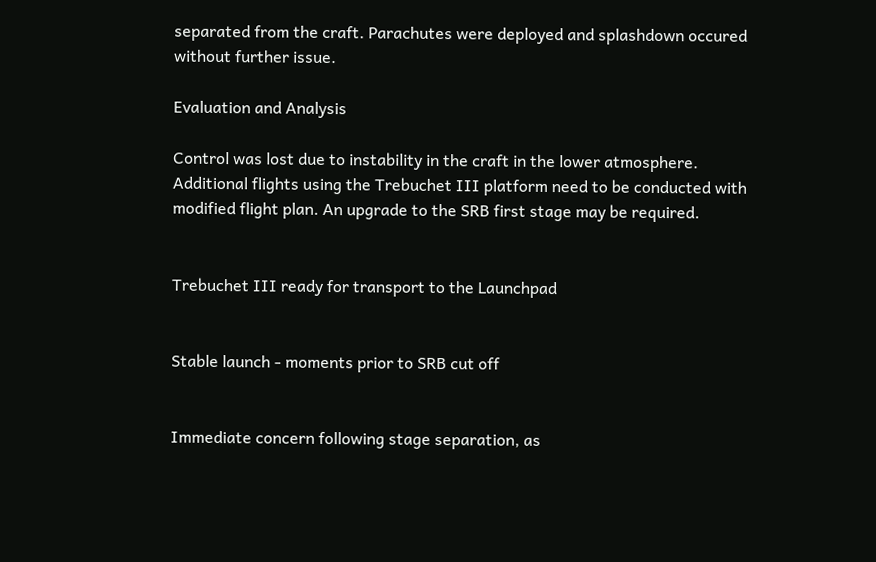separated from the craft. Parachutes were deployed and splashdown occured without further issue.

Evaluation and Analysis

Control was lost due to instability in the craft in the lower atmosphere. Additional flights using the Trebuchet III platform need to be conducted with modified flight plan. An upgrade to the SRB first stage may be required.


Trebuchet III ready for transport to the Launchpad


Stable launch - moments prior to SRB cut off


Immediate concern following stage separation, as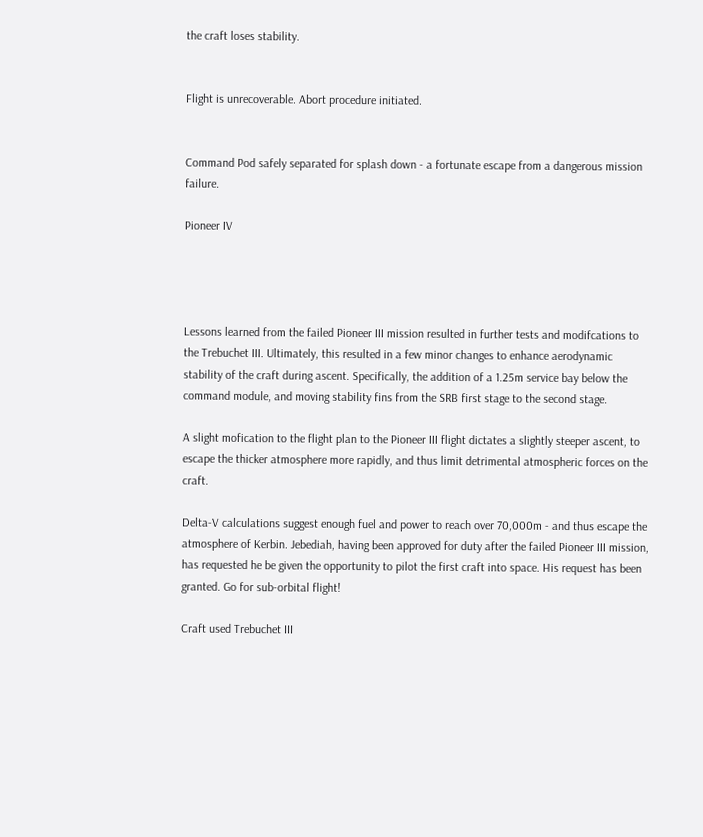the craft loses stability.


Flight is unrecoverable. Abort procedure initiated.


Command Pod safely separated for splash down - a fortunate escape from a dangerous mission failure.

Pioneer IV




Lessons learned from the failed Pioneer III mission resulted in further tests and modifcations to the Trebuchet III. Ultimately, this resulted in a few minor changes to enhance aerodynamic stability of the craft during ascent. Specifically, the addition of a 1.25m service bay below the command module, and moving stability fins from the SRB first stage to the second stage.

A slight mofication to the flight plan to the Pioneer III flight dictates a slightly steeper ascent, to escape the thicker atmosphere more rapidly, and thus limit detrimental atmospheric forces on the craft.

Delta-V calculations suggest enough fuel and power to reach over 70,000m - and thus escape the atmosphere of Kerbin. Jebediah, having been approved for duty after the failed Pioneer III mission, has requested he be given the opportunity to pilot the first craft into space. His request has been granted. Go for sub-orbital flight!

Craft used Trebuchet III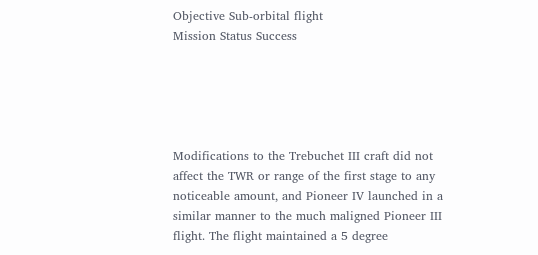Objective Sub-orbital flight
Mission Status Success





Modifications to the Trebuchet III craft did not affect the TWR or range of the first stage to any noticeable amount, and Pioneer IV launched in a similar manner to the much maligned Pioneer III flight. The flight maintained a 5 degree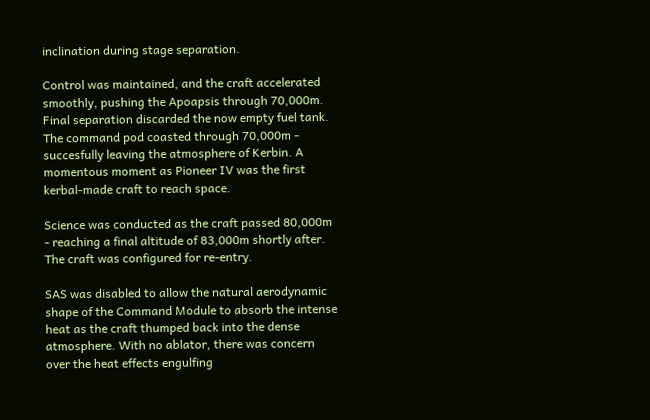inclination during stage separation.

Control was maintained, and the craft accelerated smoothly, pushing the Apoapsis through 70,000m. Final separation discarded the now empty fuel tank. The command pod coasted through 70,000m - succesfully leaving the atmosphere of Kerbin. A momentous moment as Pioneer IV was the first kerbal-made craft to reach space.

Science was conducted as the craft passed 80,000m - reaching a final altitude of 83,000m shortly after. The craft was configured for re-entry.

SAS was disabled to allow the natural aerodynamic shape of the Command Module to absorb the intense heat as the craft thumped back into the dense atmosphere. With no ablator, there was concern over the heat effects engulfing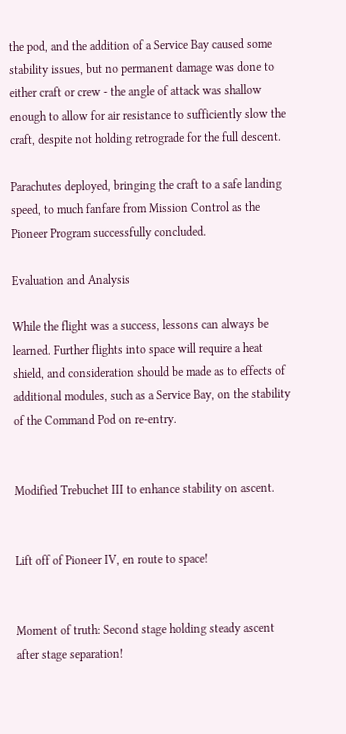the pod, and the addition of a Service Bay caused some stability issues, but no permanent damage was done to either craft or crew - the angle of attack was shallow enough to allow for air resistance to sufficiently slow the craft, despite not holding retrograde for the full descent.

Parachutes deployed, bringing the craft to a safe landing speed, to much fanfare from Mission Control as the Pioneer Program successfully concluded.

Evaluation and Analysis

While the flight was a success, lessons can always be learned. Further flights into space will require a heat shield, and consideration should be made as to effects of additional modules, such as a Service Bay, on the stability of the Command Pod on re-entry.


Modified Trebuchet III to enhance stability on ascent.


Lift off of Pioneer IV, en route to space!


Moment of truth: Second stage holding steady ascent after stage separation!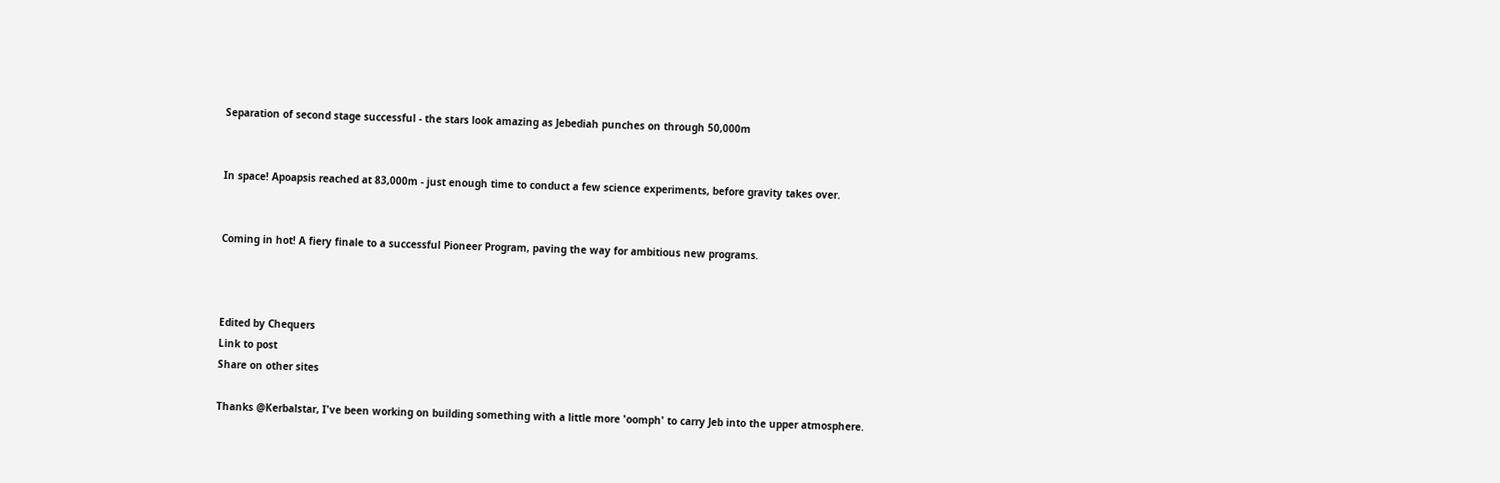Separation of second stage successful - the stars look amazing as Jebediah punches on through 50,000m


In space! Apoapsis reached at 83,000m - just enough time to conduct a few science experiments, before gravity takes over.


Coming in hot! A fiery finale to a successful Pioneer Program, paving the way for ambitious new programs.



Edited by Chequers
Link to post
Share on other sites

Thanks @Kerbalstar, I've been working on building something with a little more 'oomph' to carry Jeb into the upper atmosphere.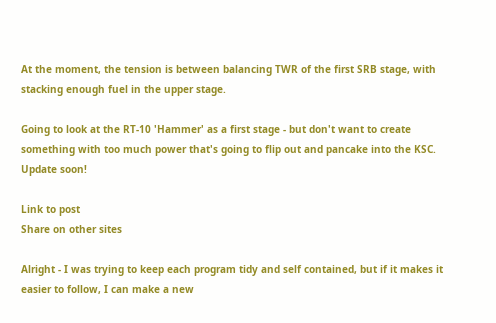At the moment, the tension is between balancing TWR of the first SRB stage, with stacking enough fuel in the upper stage.

Going to look at the RT-10 'Hammer' as a first stage - but don't want to create something with too much power that's going to flip out and pancake into the KSC. Update soon!

Link to post
Share on other sites

Alright - I was trying to keep each program tidy and self contained, but if it makes it easier to follow, I can make a new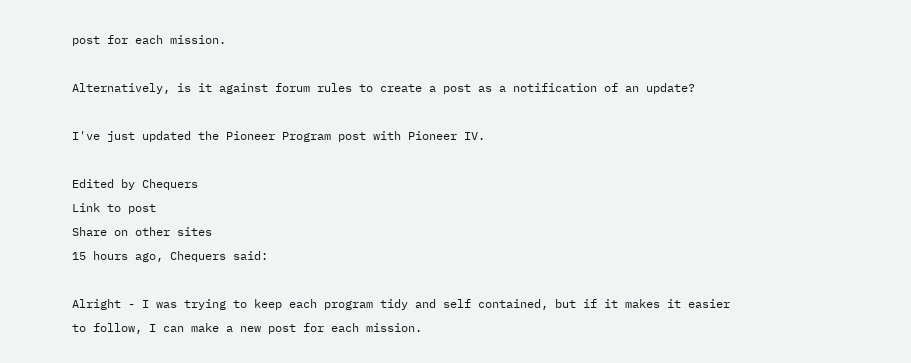post for each mission.

Alternatively, is it against forum rules to create a post as a notification of an update?

I've just updated the Pioneer Program post with Pioneer IV.

Edited by Chequers
Link to post
Share on other sites
15 hours ago, Chequers said:

Alright - I was trying to keep each program tidy and self contained, but if it makes it easier to follow, I can make a new post for each mission.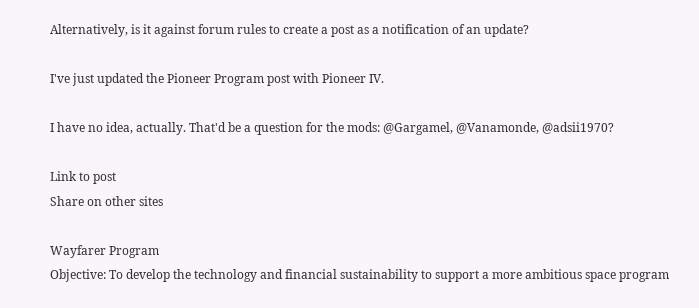Alternatively, is it against forum rules to create a post as a notification of an update?

I've just updated the Pioneer Program post with Pioneer IV.

I have no idea, actually. That'd be a question for the mods: @Gargamel, @Vanamonde, @adsii1970?

Link to post
Share on other sites

Wayfarer Program
Objective: To develop the technology and financial sustainability to support a more ambitious space program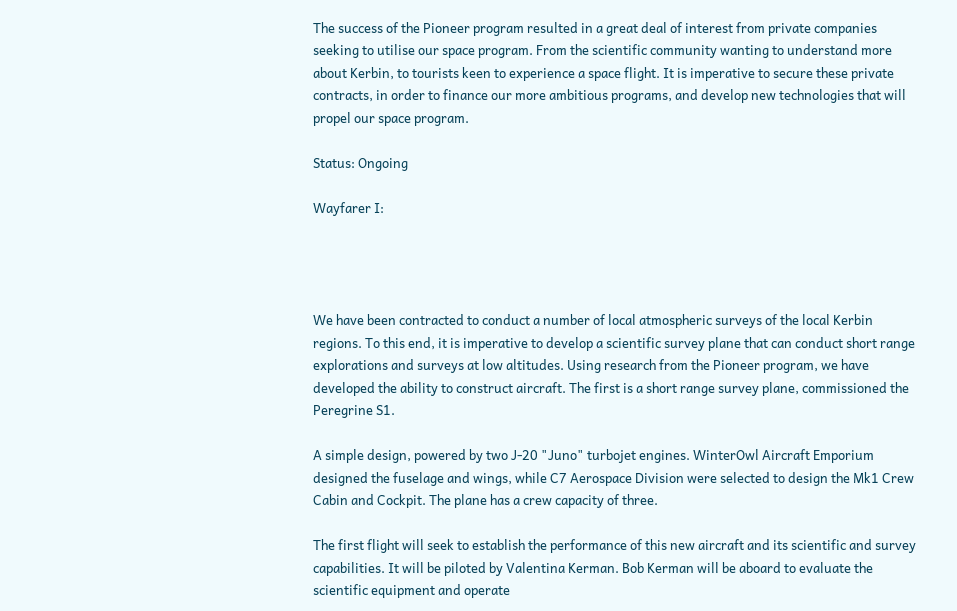The success of the Pioneer program resulted in a great deal of interest from private companies seeking to utilise our space program. From the scientific community wanting to understand more about Kerbin, to tourists keen to experience a space flight. It is imperative to secure these private contracts, in order to finance our more ambitious programs, and develop new technologies that will propel our space program.

Status: Ongoing

Wayfarer I:




We have been contracted to conduct a number of local atmospheric surveys of the local Kerbin regions. To this end, it is imperative to develop a scientific survey plane that can conduct short range explorations and surveys at low altitudes. Using research from the Pioneer program, we have developed the ability to construct aircraft. The first is a short range survey plane, commissioned the Peregrine S1.

A simple design, powered by two J-20 "Juno" turbojet engines. WinterOwl Aircraft Emporium designed the fuselage and wings, while C7 Aerospace Division were selected to design the Mk1 Crew Cabin and Cockpit. The plane has a crew capacity of three.

The first flight will seek to establish the performance of this new aircraft and its scientific and survey capabilities. It will be piloted by Valentina Kerman. Bob Kerman will be aboard to evaluate the scientific equipment and operate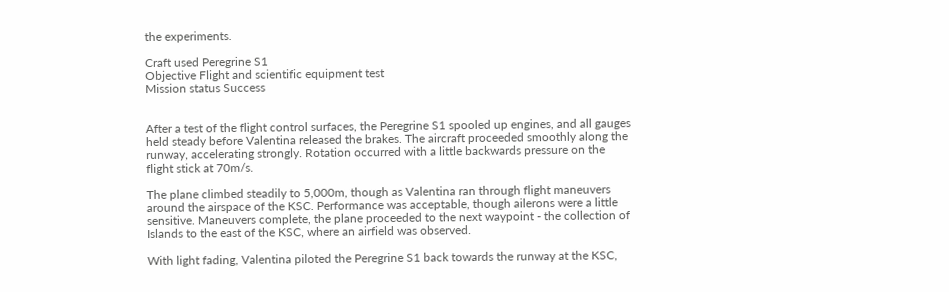the experiments.

Craft used Peregrine S1
Objective Flight and scientific equipment test
Mission status Success


After a test of the flight control surfaces, the Peregrine S1 spooled up engines, and all gauges held steady before Valentina released the brakes. The aircraft proceeded smoothly along the runway, accelerating strongly. Rotation occurred with a little backwards pressure on the flight stick at 70m/s.

The plane climbed steadily to 5,000m, though as Valentina ran through flight maneuvers around the airspace of the KSC. Performance was acceptable, though ailerons were a little sensitive. Maneuvers complete, the plane proceeded to the next waypoint - the collection of Islands to the east of the KSC, where an airfield was observed.

With light fading, Valentina piloted the Peregrine S1 back towards the runway at the KSC,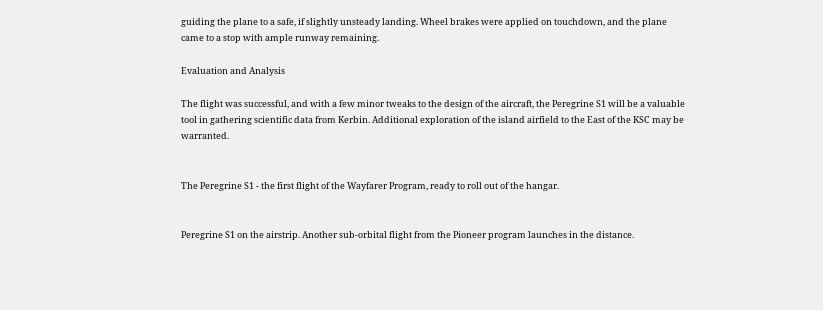guiding the plane to a safe, if slightly unsteady landing. Wheel brakes were applied on touchdown, and the plane came to a stop with ample runway remaining.

Evaluation and Analysis

The flight was successful, and with a few minor tweaks to the design of the aircraft, the Peregrine S1 will be a valuable tool in gathering scientific data from Kerbin. Additional exploration of the island airfield to the East of the KSC may be warranted.


The Peregrine S1 - the first flight of the Wayfarer Program, ready to roll out of the hangar.


Peregrine S1 on the airstrip. Another sub-orbital flight from the Pioneer program launches in the distance.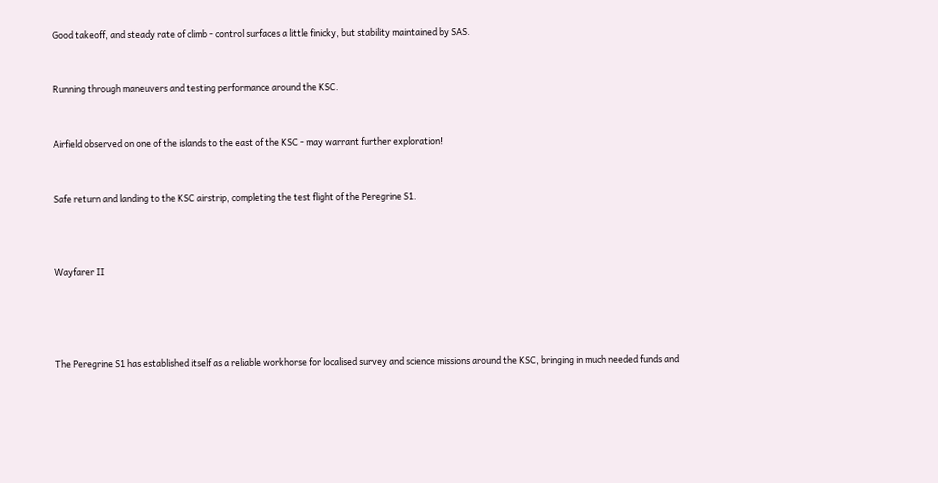Good takeoff, and steady rate of climb - control surfaces a little finicky, but stability maintained by SAS.


Running through maneuvers and testing performance around the KSC.


Airfield observed on one of the islands to the east of the KSC - may warrant further exploration!


Safe return and landing to the KSC airstrip, completing the test flight of the Peregrine S1.



Wayfarer II




The Peregrine S1 has established itself as a reliable workhorse for localised survey and science missions around the KSC, bringing in much needed funds and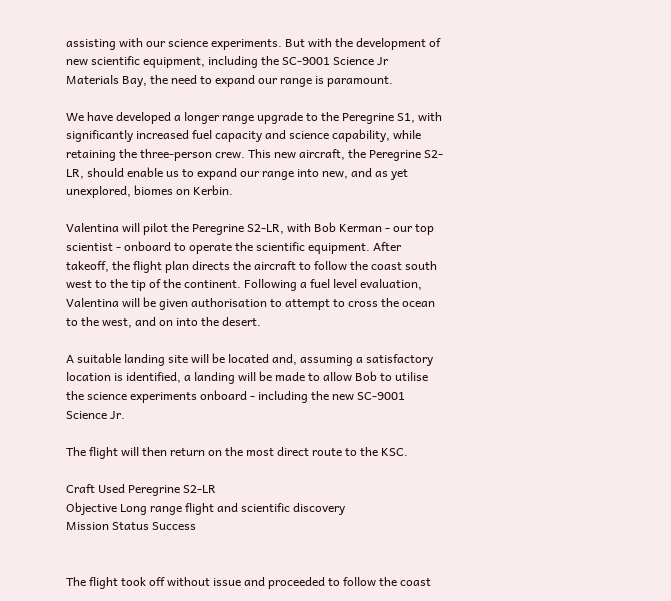assisting with our science experiments. But with the development of new scientific equipment, including the SC-9001 Science Jr Materials Bay, the need to expand our range is paramount.

We have developed a longer range upgrade to the Peregrine S1, with significantly increased fuel capacity and science capability, while retaining the three-person crew. This new aircraft, the Peregrine S2-LR, should enable us to expand our range into new, and as yet unexplored, biomes on Kerbin.

Valentina will pilot the Peregrine S2-LR, with Bob Kerman - our top scientist - onboard to operate the scientific equipment. After takeoff, the flight plan directs the aircraft to follow the coast south west to the tip of the continent. Following a fuel level evaluation, Valentina will be given authorisation to attempt to cross the ocean to the west, and on into the desert.

A suitable landing site will be located and, assuming a satisfactory location is identified, a landing will be made to allow Bob to utilise the science experiments onboard - including the new SC-9001 Science Jr.

The flight will then return on the most direct route to the KSC.

Craft Used Peregrine S2-LR
Objective Long range flight and scientific discovery
Mission Status Success


The flight took off without issue and proceeded to follow the coast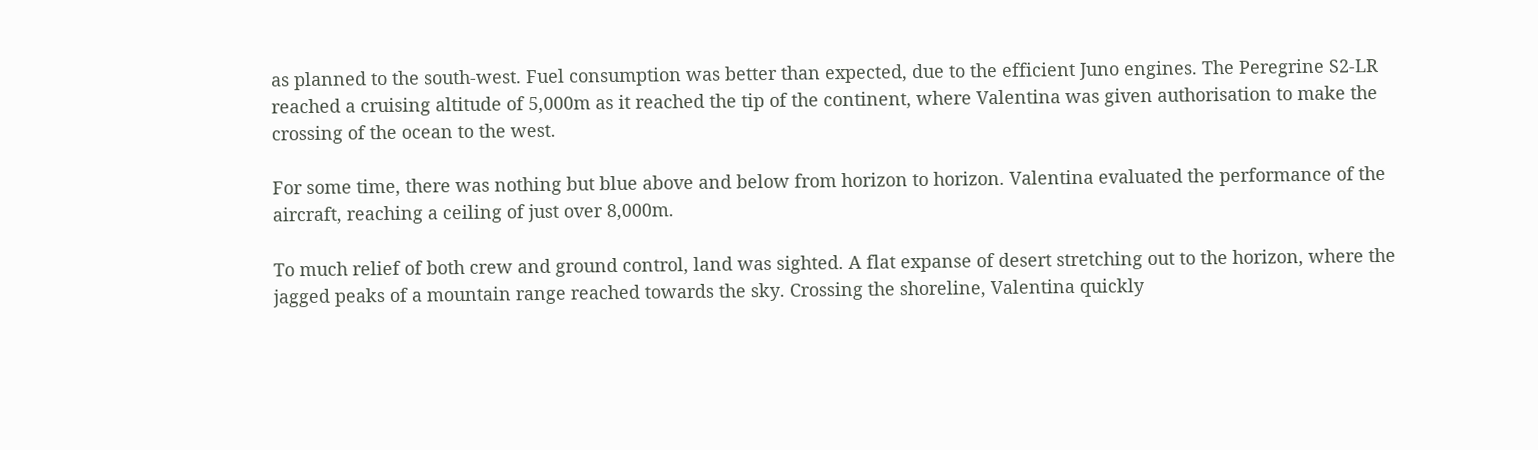as planned to the south-west. Fuel consumption was better than expected, due to the efficient Juno engines. The Peregrine S2-LR reached a cruising altitude of 5,000m as it reached the tip of the continent, where Valentina was given authorisation to make the crossing of the ocean to the west.

For some time, there was nothing but blue above and below from horizon to horizon. Valentina evaluated the performance of the aircraft, reaching a ceiling of just over 8,000m.

To much relief of both crew and ground control, land was sighted. A flat expanse of desert stretching out to the horizon, where the jagged peaks of a mountain range reached towards the sky. Crossing the shoreline, Valentina quickly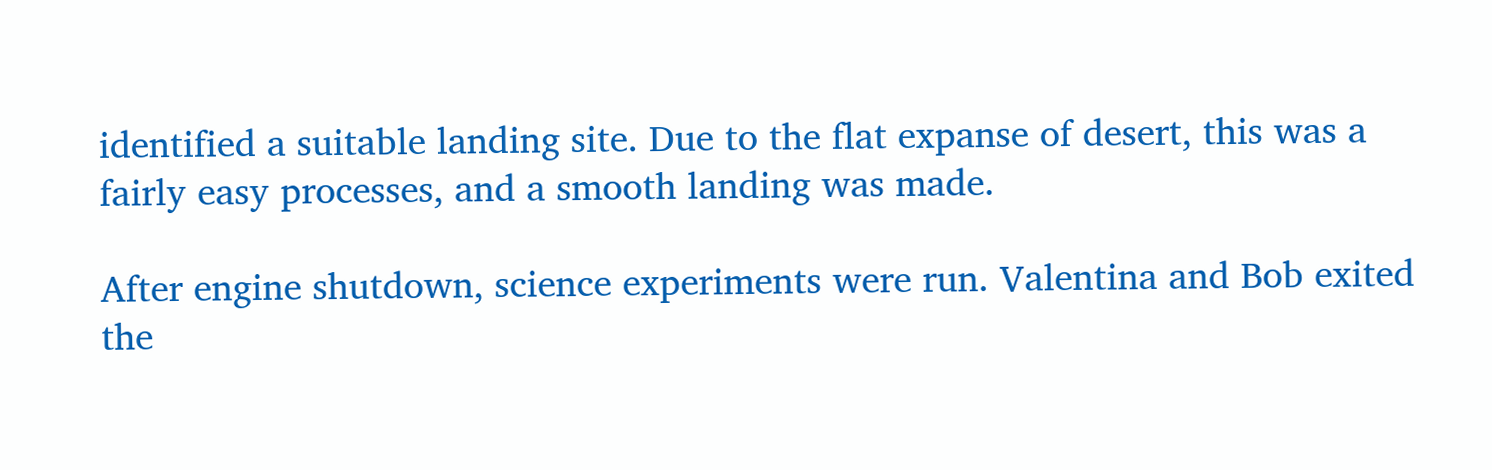identified a suitable landing site. Due to the flat expanse of desert, this was a fairly easy processes, and a smooth landing was made.

After engine shutdown, science experiments were run. Valentina and Bob exited the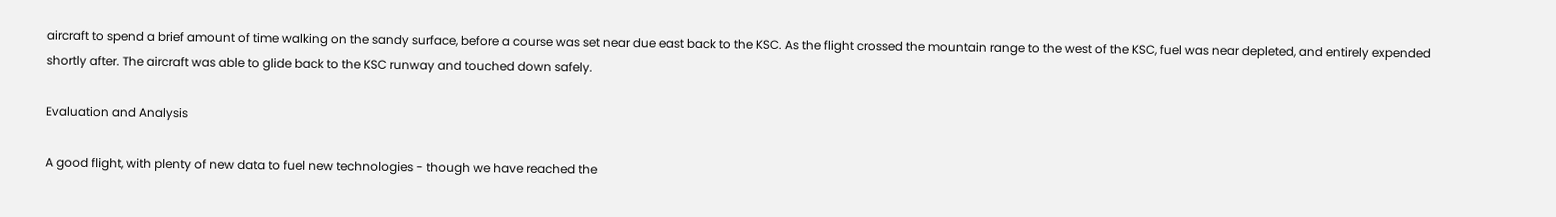aircraft to spend a brief amount of time walking on the sandy surface, before a course was set near due east back to the KSC. As the flight crossed the mountain range to the west of the KSC, fuel was near depleted, and entirely expended shortly after. The aircraft was able to glide back to the KSC runway and touched down safely.

Evaluation and Analysis

A good flight, with plenty of new data to fuel new technologies - though we have reached the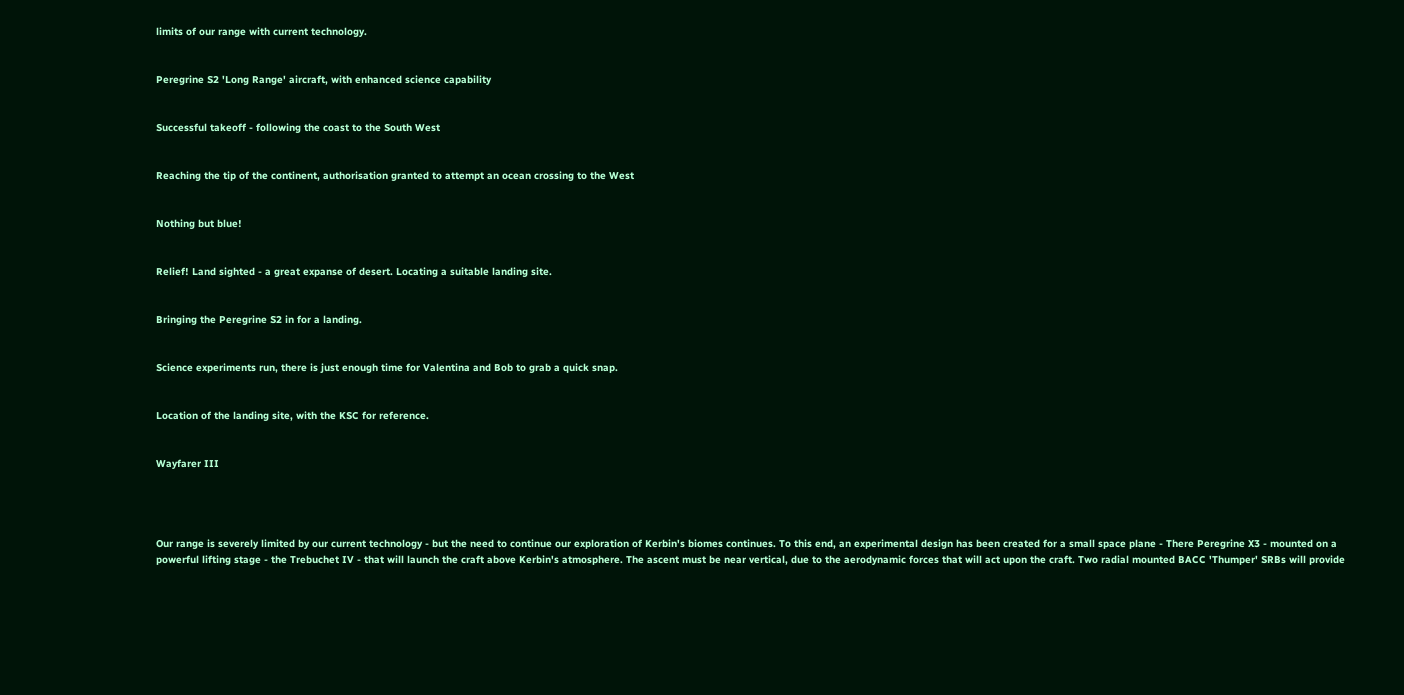limits of our range with current technology.


Peregrine S2 'Long Range' aircraft, with enhanced science capability


Successful takeoff - following the coast to the South West


Reaching the tip of the continent, authorisation granted to attempt an ocean crossing to the West


Nothing but blue!


Relief! Land sighted - a great expanse of desert. Locating a suitable landing site.


Bringing the Peregrine S2 in for a landing.


Science experiments run, there is just enough time for Valentina and Bob to grab a quick snap.


Location of the landing site, with the KSC for reference.


Wayfarer III




Our range is severely limited by our current technology - but the need to continue our exploration of Kerbin's biomes continues. To this end, an experimental design has been created for a small space plane - There Peregrine X3 - mounted on a powerful lifting stage - the Trebuchet IV - that will launch the craft above Kerbin's atmosphere. The ascent must be near vertical, due to the aerodynamic forces that will act upon the craft. Two radial mounted BACC 'Thumper' SRBs will provide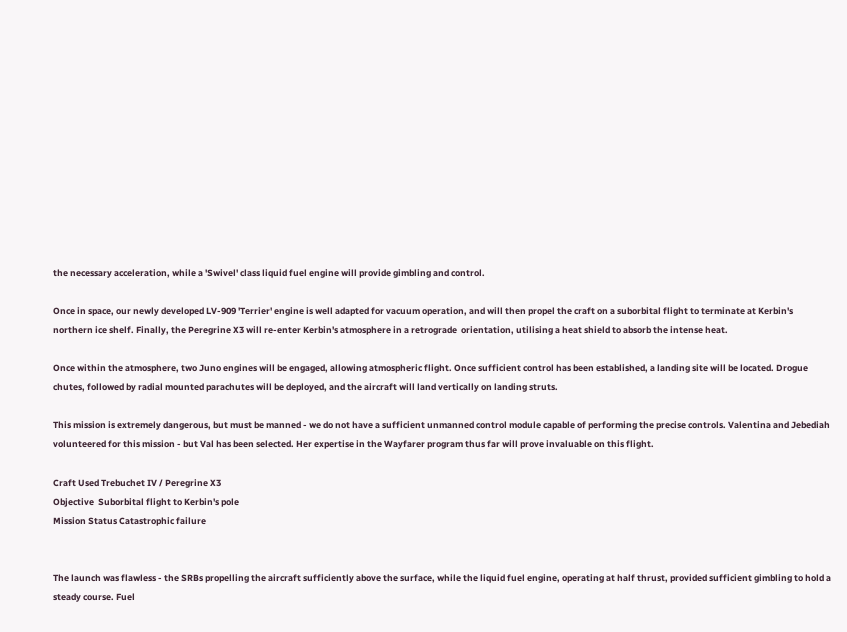the necessary acceleration, while a 'Swivel' class liquid fuel engine will provide gimbling and control.

Once in space, our newly developed LV-909 'Terrier' engine is well adapted for vacuum operation, and will then propel the craft on a suborbital flight to terminate at Kerbin's northern ice shelf. Finally, the Peregrine X3 will re-enter Kerbin's atmosphere in a retrograde  orientation, utilising a heat shield to absorb the intense heat.

Once within the atmosphere, two Juno engines will be engaged, allowing atmospheric flight. Once sufficient control has been established, a landing site will be located. Drogue chutes, followed by radial mounted parachutes will be deployed, and the aircraft will land vertically on landing struts.

This mission is extremely dangerous, but must be manned - we do not have a sufficient unmanned control module capable of performing the precise controls. Valentina and Jebediah volunteered for this mission - but Val has been selected. Her expertise in the Wayfarer program thus far will prove invaluable on this flight.

Craft Used Trebuchet IV / Peregrine X3
Objective  Suborbital flight to Kerbin's pole
Mission Status Catastrophic failure


The launch was flawless - the SRBs propelling the aircraft sufficiently above the surface, while the liquid fuel engine, operating at half thrust, provided sufficient gimbling to hold a steady course. Fuel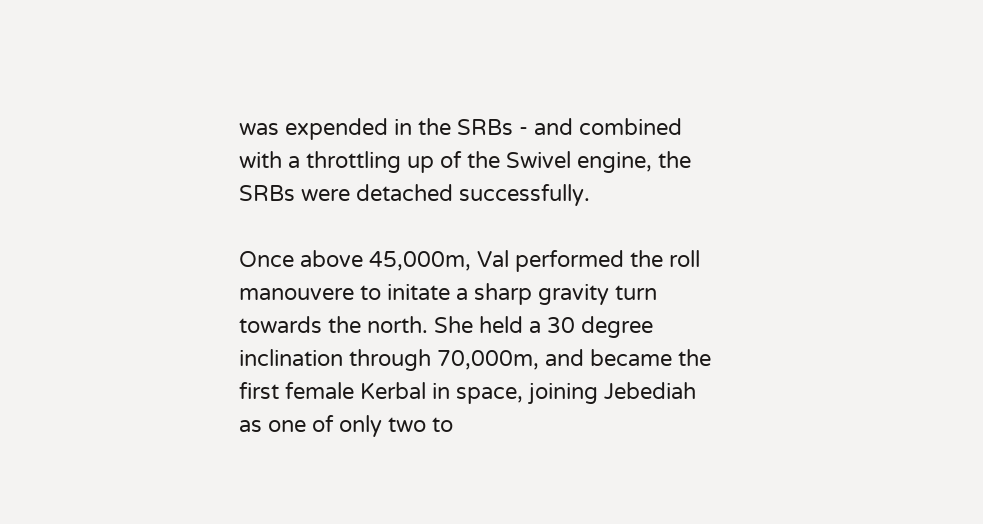was expended in the SRBs - and combined with a throttling up of the Swivel engine, the SRBs were detached successfully.

Once above 45,000m, Val performed the roll manouvere to initate a sharp gravity turn towards the north. She held a 30 degree inclination through 70,000m, and became the first female Kerbal in space, joining Jebediah as one of only two to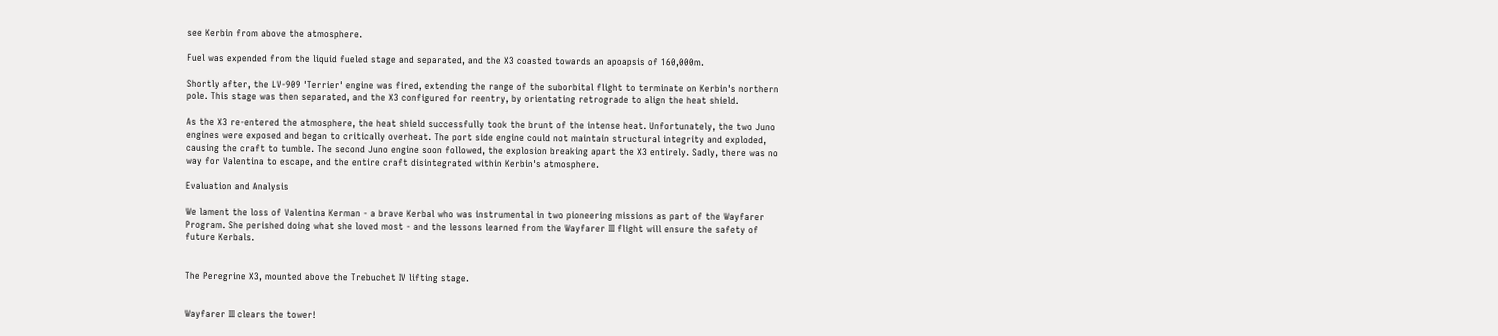see Kerbin from above the atmosphere.

Fuel was expended from the liquid fueled stage and separated, and the X3 coasted towards an apoapsis of 160,000m.

Shortly after, the LV-909 'Terrier' engine was fired, extending the range of the suborbital flight to terminate on Kerbin's northern pole. This stage was then separated, and the X3 configured for reentry, by orientating retrograde to align the heat shield.

As the X3 re-entered the atmosphere, the heat shield successfully took the brunt of the intense heat. Unfortunately, the two Juno engines were exposed and began to critically overheat. The port side engine could not maintain structural integrity and exploded, causing the craft to tumble. The second Juno engine soon followed, the explosion breaking apart the X3 entirely. Sadly, there was no way for Valentina to escape, and the entire craft disintegrated within Kerbin's atmosphere.

Evaluation and Analysis

We lament the loss of Valentina Kerman - a brave Kerbal who was instrumental in two pioneering missions as part of the Wayfarer Program. She perished doing what she loved most - and the lessons learned from the Wayfarer III flight will ensure the safety of future Kerbals.


The Peregrine X3, mounted above the Trebuchet IV lifting stage.


Wayfarer III clears the tower!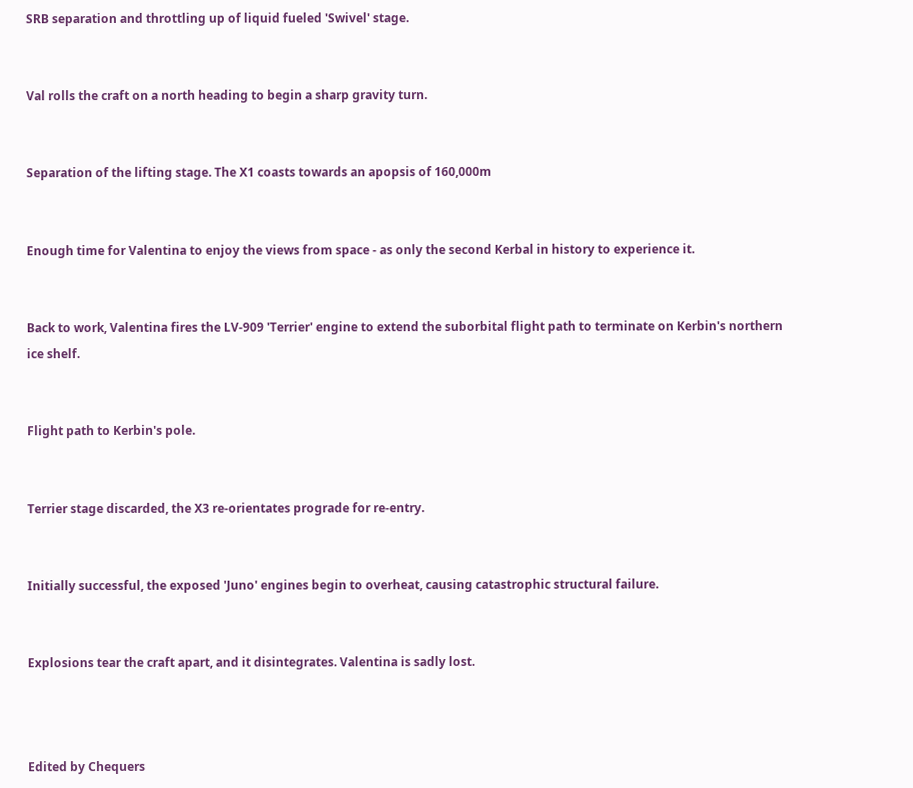SRB separation and throttling up of liquid fueled 'Swivel' stage.


Val rolls the craft on a north heading to begin a sharp gravity turn.


Separation of the lifting stage. The X1 coasts towards an apopsis of 160,000m


Enough time for Valentina to enjoy the views from space - as only the second Kerbal in history to experience it.


Back to work, Valentina fires the LV-909 'Terrier' engine to extend the suborbital flight path to terminate on Kerbin's northern ice shelf.


Flight path to Kerbin's pole.


Terrier stage discarded, the X3 re-orientates prograde for re-entry.


Initially successful, the exposed 'Juno' engines begin to overheat, causing catastrophic structural failure.


Explosions tear the craft apart, and it disintegrates. Valentina is sadly lost.



Edited by Chequers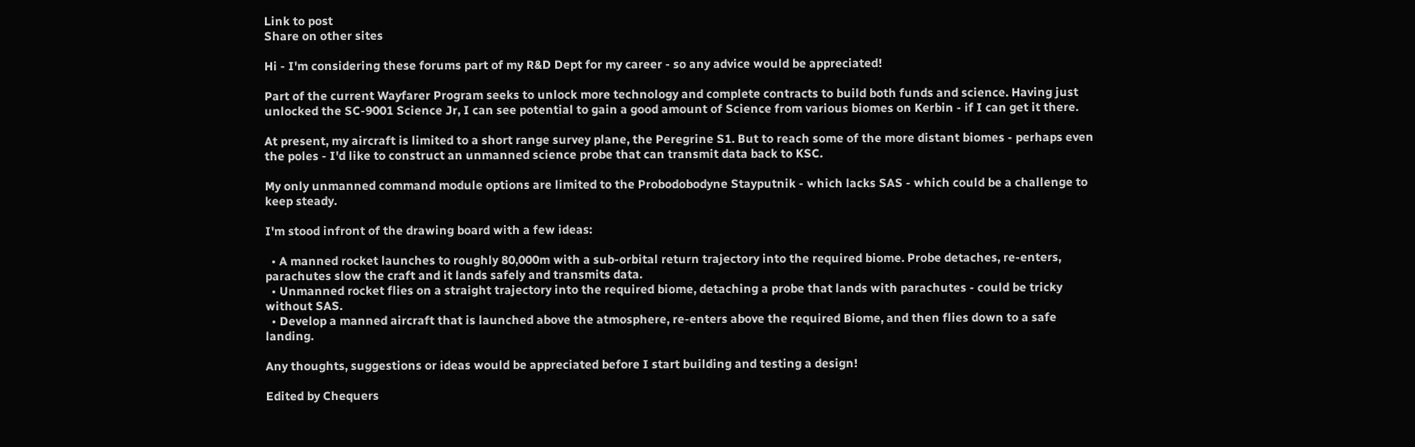Link to post
Share on other sites

Hi - I'm considering these forums part of my R&D Dept for my career - so any advice would be appreciated!

Part of the current Wayfarer Program seeks to unlock more technology and complete contracts to build both funds and science. Having just unlocked the SC-9001 Science Jr, I can see potential to gain a good amount of Science from various biomes on Kerbin - if I can get it there.

At present, my aircraft is limited to a short range survey plane, the Peregrine S1. But to reach some of the more distant biomes - perhaps even the poles - I'd like to construct an unmanned science probe that can transmit data back to KSC.

My only unmanned command module options are limited to the Probodobodyne Stayputnik - which lacks SAS - which could be a challenge to keep steady.

I'm stood infront of the drawing board with a few ideas:

  • A manned rocket launches to roughly 80,000m with a sub-orbital return trajectory into the required biome. Probe detaches, re-enters, parachutes slow the craft and it lands safely and transmits data.
  • Unmanned rocket flies on a straight trajectory into the required biome, detaching a probe that lands with parachutes - could be tricky without SAS.
  • Develop a manned aircraft that is launched above the atmosphere, re-enters above the required Biome, and then flies down to a safe landing.

Any thoughts, suggestions or ideas would be appreciated before I start building and testing a design!

Edited by Chequers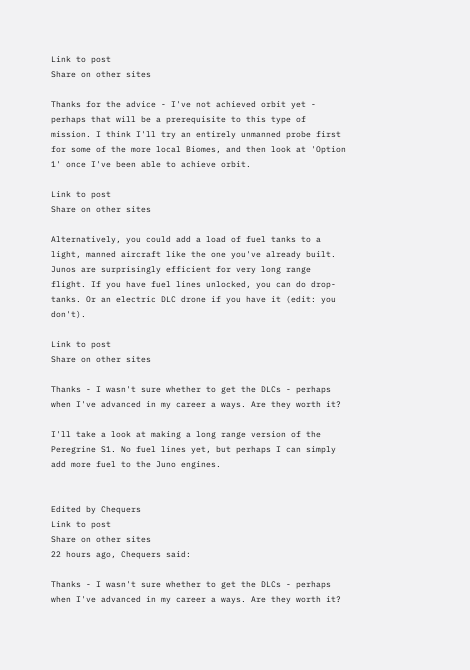Link to post
Share on other sites

Thanks for the advice - I've not achieved orbit yet - perhaps that will be a prerequisite to this type of mission. I think I'll try an entirely unmanned probe first for some of the more local Biomes, and then look at 'Option 1' once I've been able to achieve orbit.

Link to post
Share on other sites

Alternatively, you could add a load of fuel tanks to a light, manned aircraft like the one you've already built. Junos are surprisingly efficient for very long range flight. If you have fuel lines unlocked, you can do drop-tanks. Or an electric DLC drone if you have it (edit: you don't).

Link to post
Share on other sites

Thanks - I wasn't sure whether to get the DLCs - perhaps when I've advanced in my career a ways. Are they worth it?

I'll take a look at making a long range version of the Peregrine S1. No fuel lines yet, but perhaps I can simply add more fuel to the Juno engines.


Edited by Chequers
Link to post
Share on other sites
22 hours ago, Chequers said:

Thanks - I wasn't sure whether to get the DLCs - perhaps when I've advanced in my career a ways. Are they worth it?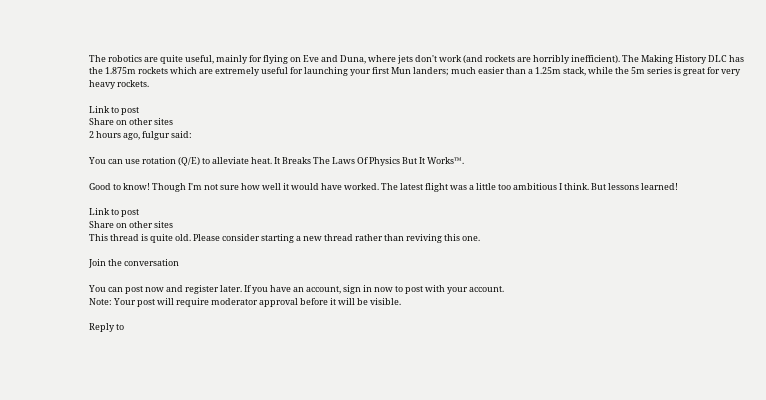The robotics are quite useful, mainly for flying on Eve and Duna, where jets don't work (and rockets are horribly inefficient). The Making History DLC has the 1.875m rockets which are extremely useful for launching your first Mun landers; much easier than a 1.25m stack, while the 5m series is great for very heavy rockets.

Link to post
Share on other sites
2 hours ago, fulgur said:

You can use rotation (Q/E) to alleviate heat. It Breaks The Laws Of Physics But It Works™.

Good to know! Though I'm not sure how well it would have worked. The latest flight was a little too ambitious I think. But lessons learned!

Link to post
Share on other sites
This thread is quite old. Please consider starting a new thread rather than reviving this one.

Join the conversation

You can post now and register later. If you have an account, sign in now to post with your account.
Note: Your post will require moderator approval before it will be visible.

Reply to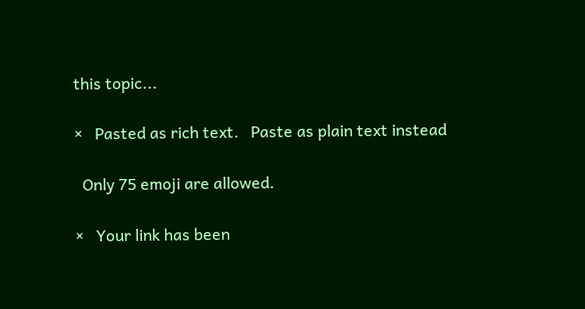this topic...

×   Pasted as rich text.   Paste as plain text instead

  Only 75 emoji are allowed.

×   Your link has been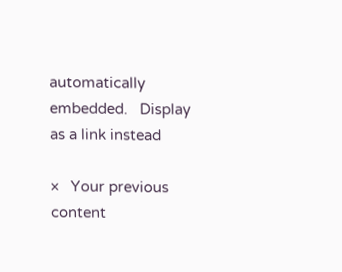automatically embedded.   Display as a link instead

×   Your previous content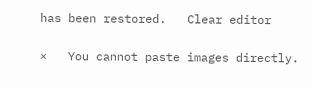has been restored.   Clear editor

×   You cannot paste images directly.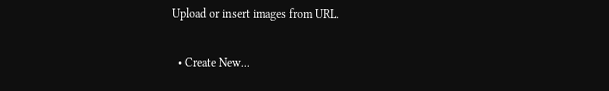Upload or insert images from URL.

  • Create New...